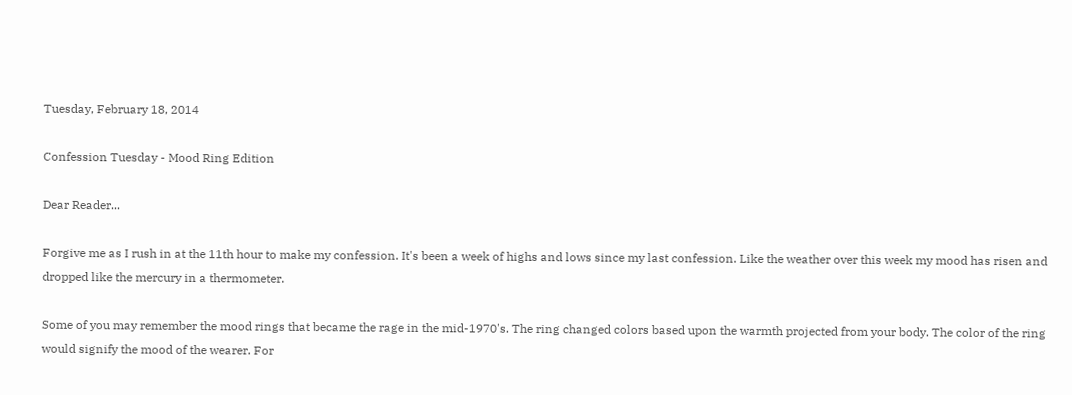Tuesday, February 18, 2014

Confession Tuesday - Mood Ring Edition

Dear Reader...

Forgive me as I rush in at the 11th hour to make my confession. It's been a week of highs and lows since my last confession. Like the weather over this week my mood has risen and dropped like the mercury in a thermometer.

Some of you may remember the mood rings that became the rage in the mid-1970's. The ring changed colors based upon the warmth projected from your body. The color of the ring would signify the mood of the wearer. For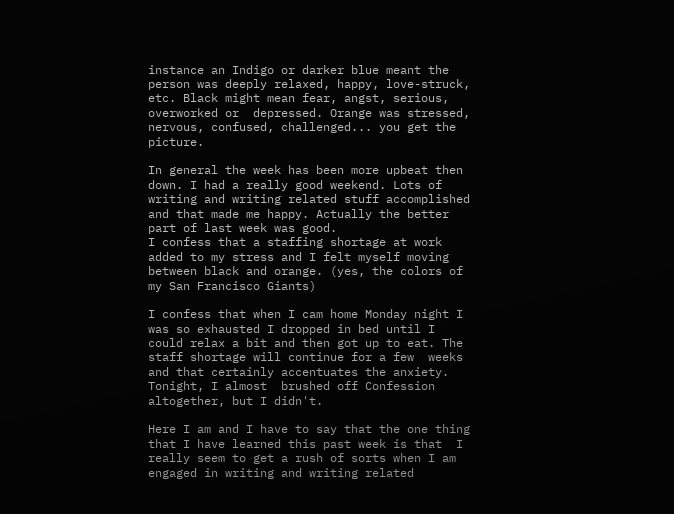instance an Indigo or darker blue meant the person was deeply relaxed, happy, love-struck, etc. Black might mean fear, angst, serious, overworked or  depressed. Orange was stressed, nervous, confused, challenged... you get the picture.

In general the week has been more upbeat then down. I had a really good weekend. Lots of writing and writing related stuff accomplished and that made me happy. Actually the better part of last week was good.
I confess that a staffing shortage at work added to my stress and I felt myself moving between black and orange. (yes, the colors of my San Francisco Giants)

I confess that when I cam home Monday night I was so exhausted I dropped in bed until I could relax a bit and then got up to eat. The staff shortage will continue for a few  weeks and that certainly accentuates the anxiety. Tonight, I almost  brushed off Confession altogether, but I didn't.

Here I am and I have to say that the one thing that I have learned this past week is that  I really seem to get a rush of sorts when I am engaged in writing and writing related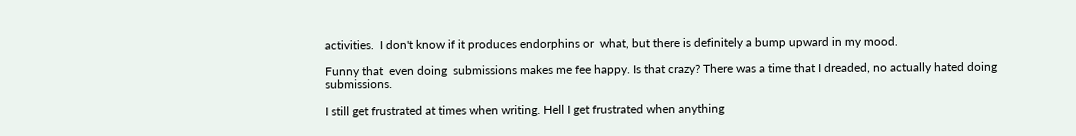activities.  I don't know if it produces endorphins or  what, but there is definitely a bump upward in my mood.

Funny that  even doing  submissions makes me fee happy. Is that crazy? There was a time that I dreaded, no actually hated doing submissions.

I still get frustrated at times when writing. Hell I get frustrated when anything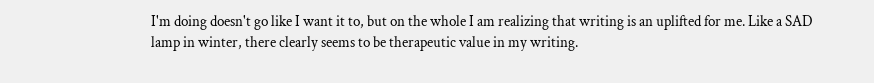I'm doing doesn't go like I want it to, but on the whole I am realizing that writing is an uplifted for me. Like a SAD lamp in winter, there clearly seems to be therapeutic value in my writing.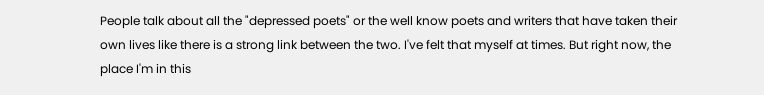People talk about all the "depressed poets" or the well know poets and writers that have taken their own lives like there is a strong link between the two. I've felt that myself at times. But right now, the place I'm in this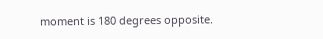moment is 180 degrees opposite.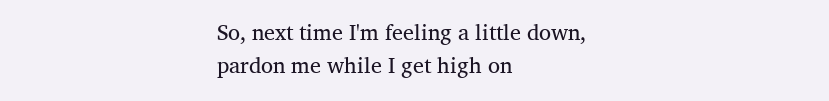So, next time I'm feeling a little down, pardon me while I get high on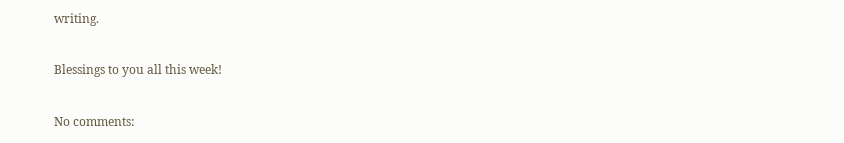writing.

Blessings to you all this week!

No comments: